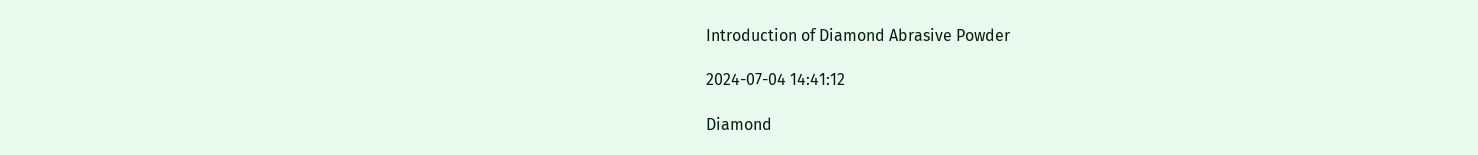Introduction of Diamond Abrasive Powder

2024-07-04 14:41:12

Diamond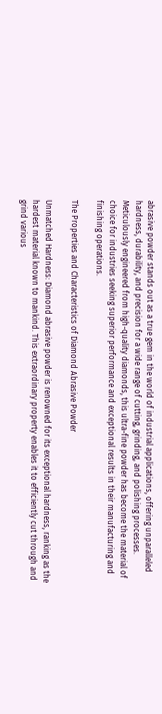abrasive powder stands out as a true gem in the world of industrial applications, offering unparalleled hardness, durability, and precision for a wide range of cutting, grinding, and polishing processes. Meticulously engineered from high-quality diamonds, this ultra-fine powder has become the material of choice for industries seeking superior performance and exceptional results in their manufacturing and finishing operations.

The Properties and Characteristics of Diamond Abrasive Powder

Unmatched Hardness: Diamond abrasive powder is renowned for its exceptional hardness, ranking as the hardest material known to mankind. This extraordinary property enables it to efficiently cut through and grind various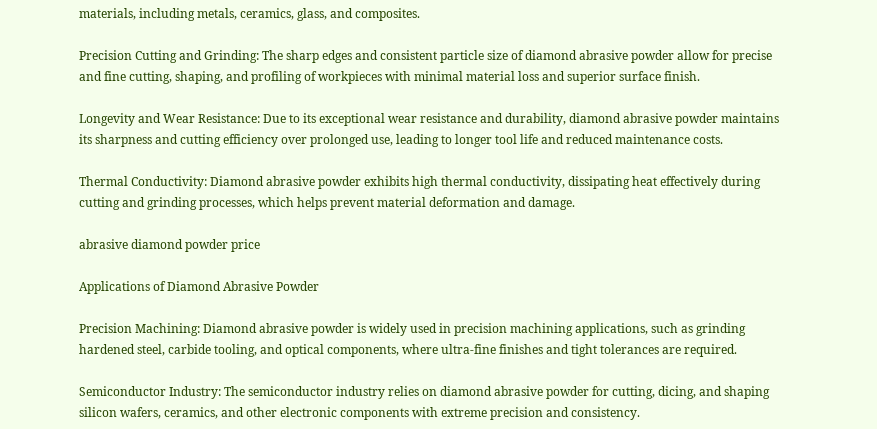materials, including metals, ceramics, glass, and composites.

Precision Cutting and Grinding: The sharp edges and consistent particle size of diamond abrasive powder allow for precise and fine cutting, shaping, and profiling of workpieces with minimal material loss and superior surface finish.

Longevity and Wear Resistance: Due to its exceptional wear resistance and durability, diamond abrasive powder maintains its sharpness and cutting efficiency over prolonged use, leading to longer tool life and reduced maintenance costs.

Thermal Conductivity: Diamond abrasive powder exhibits high thermal conductivity, dissipating heat effectively during cutting and grinding processes, which helps prevent material deformation and damage.

abrasive diamond powder price

Applications of Diamond Abrasive Powder

Precision Machining: Diamond abrasive powder is widely used in precision machining applications, such as grinding hardened steel, carbide tooling, and optical components, where ultra-fine finishes and tight tolerances are required.

Semiconductor Industry: The semiconductor industry relies on diamond abrasive powder for cutting, dicing, and shaping silicon wafers, ceramics, and other electronic components with extreme precision and consistency.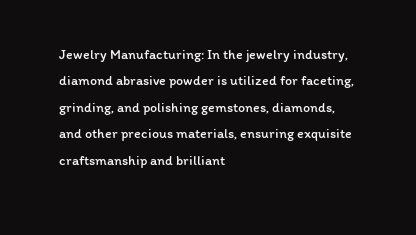Jewelry Manufacturing: In the jewelry industry, diamond abrasive powder is utilized for faceting, grinding, and polishing gemstones, diamonds, and other precious materials, ensuring exquisite craftsmanship and brilliant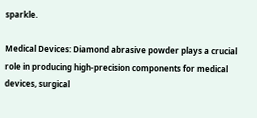sparkle.

Medical Devices: Diamond abrasive powder plays a crucial role in producing high-precision components for medical devices, surgical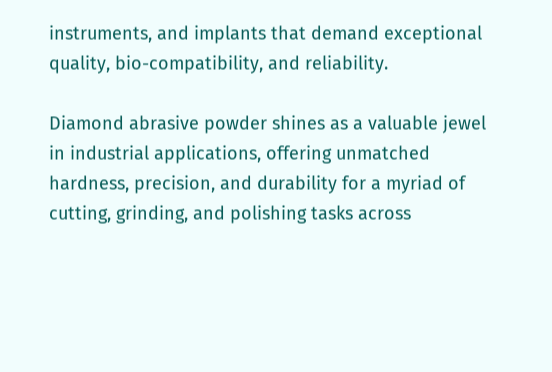instruments, and implants that demand exceptional quality, bio-compatibility, and reliability.

Diamond abrasive powder shines as a valuable jewel in industrial applications, offering unmatched hardness, precision, and durability for a myriad of cutting, grinding, and polishing tasks across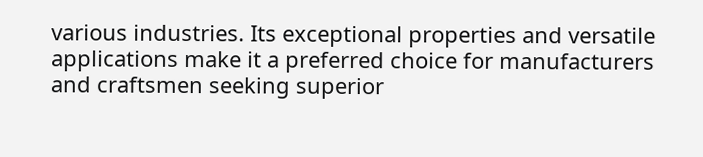various industries. Its exceptional properties and versatile applications make it a preferred choice for manufacturers and craftsmen seeking superior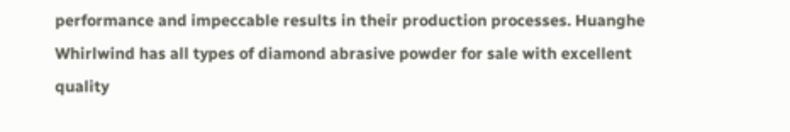performance and impeccable results in their production processes. Huanghe Whirlwind has all types of diamond abrasive powder for sale with excellent quality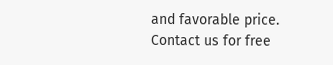and favorable price. Contact us for free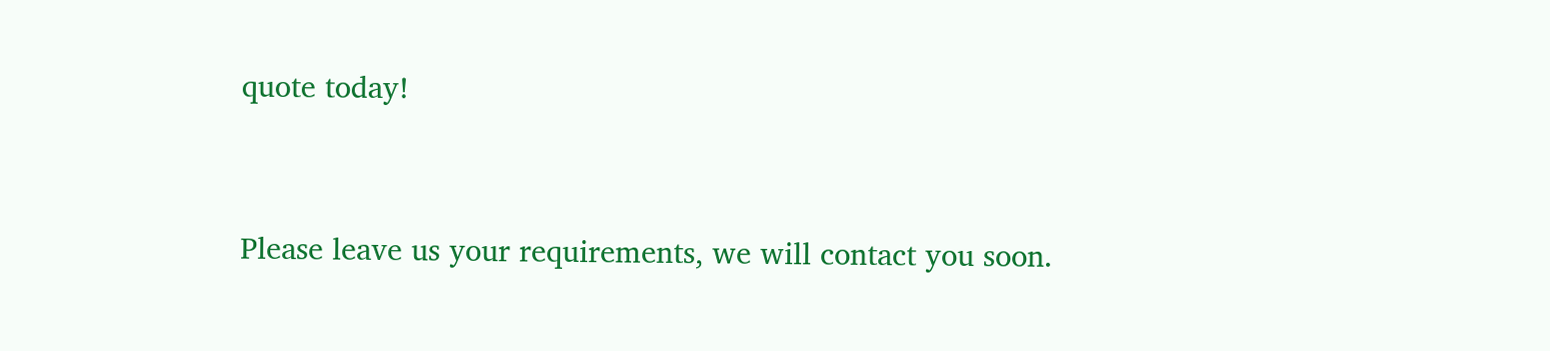quote today!


Please leave us your requirements, we will contact you soon.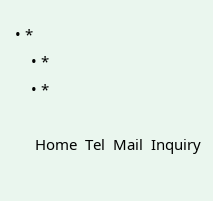• *
    • *
    • *

     Home  Tel  Mail  Inquiry